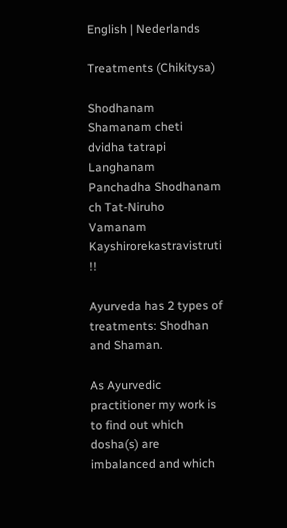English | Nederlands

Treatments (Chikitysa)

Shodhanam Shamanam cheti dvidha tatrapi Langhanam
Panchadha Shodhanam ch Tat-Niruho Vamanam Kayshirorekastravistruti !!

Ayurveda has 2 types of treatments: Shodhan and Shaman.

As Ayurvedic practitioner my work is to find out which dosha(s) are imbalanced and which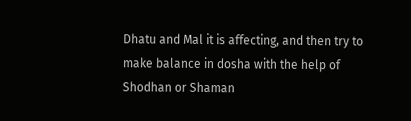Dhatu and Mal it is affecting, and then try to make balance in dosha with the help of Shodhan or Shaman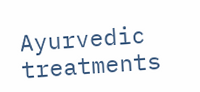Ayurvedic treatments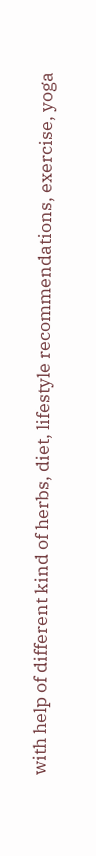with help of different kind of herbs, diet, lifestyle recommendations, exercise, yoga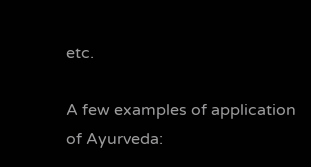etc.

A few examples of application of Ayurveda: